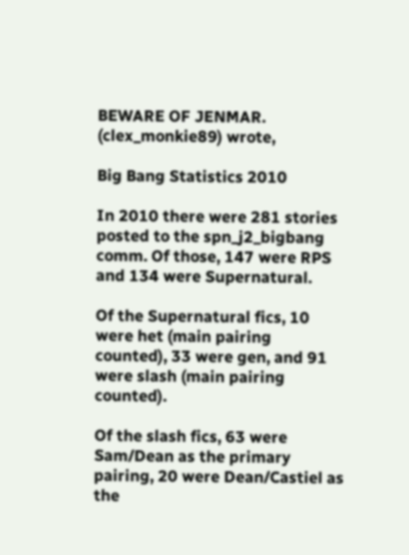BEWARE OF JENMAR. (clex_monkie89) wrote,

Big Bang Statistics 2010

In 2010 there were 281 stories posted to the spn_j2_bigbang comm. Of those, 147 were RPS and 134 were Supernatural.

Of the Supernatural fics, 10 were het (main pairing counted), 33 were gen, and 91 were slash (main pairing counted).

Of the slash fics, 63 were Sam/Dean as the primary pairing, 20 were Dean/Castiel as the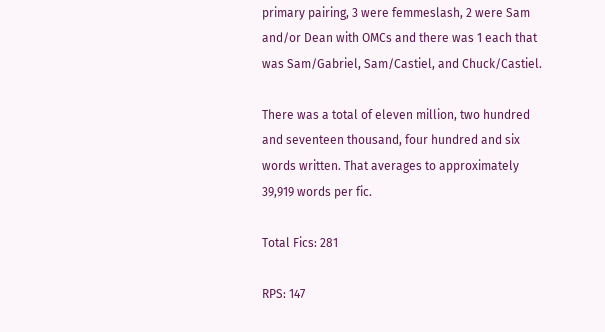primary pairing, 3 were femmeslash, 2 were Sam and/or Dean with OMCs and there was 1 each that was Sam/Gabriel, Sam/Castiel, and Chuck/Castiel.

There was a total of eleven million, two hundred and seventeen thousand, four hundred and six words written. That averages to approximately 39,919 words per fic.

Total Fics: 281

RPS: 147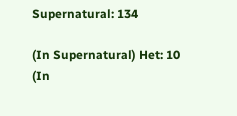Supernatural: 134

(In Supernatural) Het: 10
(In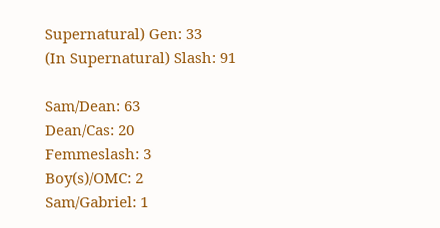Supernatural) Gen: 33
(In Supernatural) Slash: 91

Sam/Dean: 63
Dean/Cas: 20
Femmeslash: 3
Boy(s)/OMC: 2
Sam/Gabriel: 1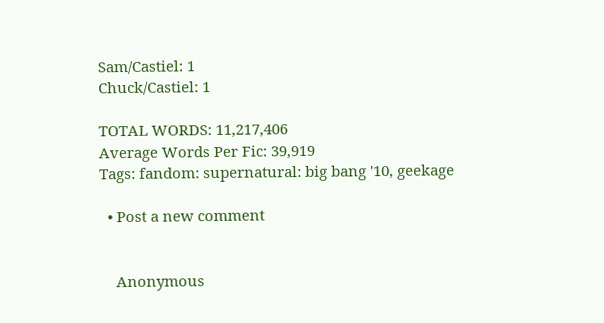Sam/Castiel: 1
Chuck/Castiel: 1

TOTAL WORDS: 11,217,406
Average Words Per Fic: 39,919
Tags: fandom: supernatural: big bang '10, geekage

  • Post a new comment


    Anonymous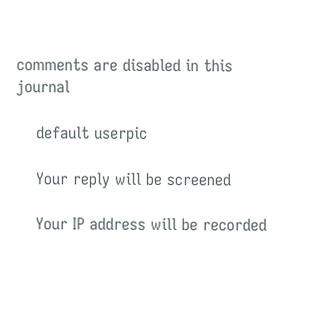comments are disabled in this journal

    default userpic

    Your reply will be screened

    Your IP address will be recorded